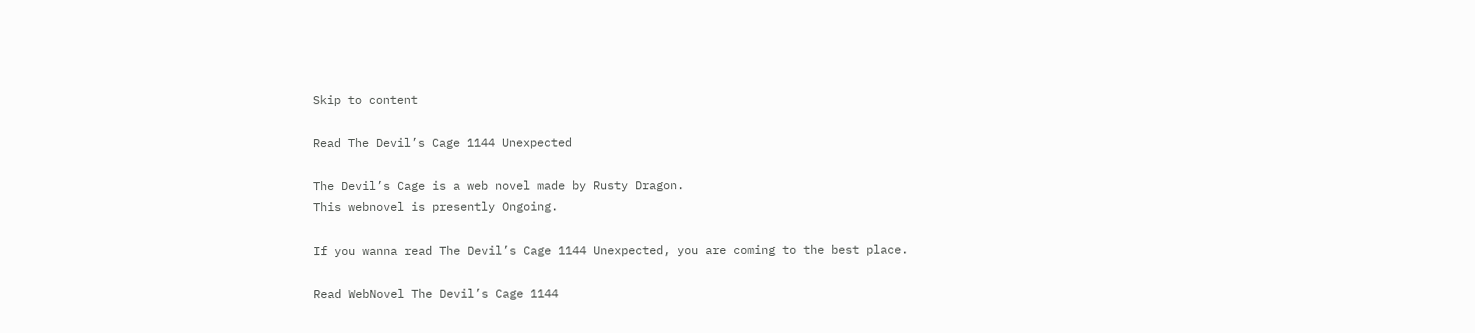Skip to content

Read The Devil’s Cage 1144 Unexpected

The Devil’s Cage is a web novel made by Rusty Dragon.
This webnovel is presently Ongoing.

If you wanna read The Devil’s Cage 1144 Unexpected, you are coming to the best place.

Read WebNovel The Devil’s Cage 1144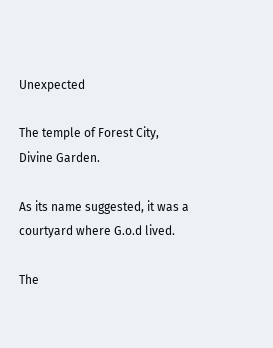Unexpected

The temple of Forest City, Divine Garden.

As its name suggested, it was a courtyard where G.o.d lived.

The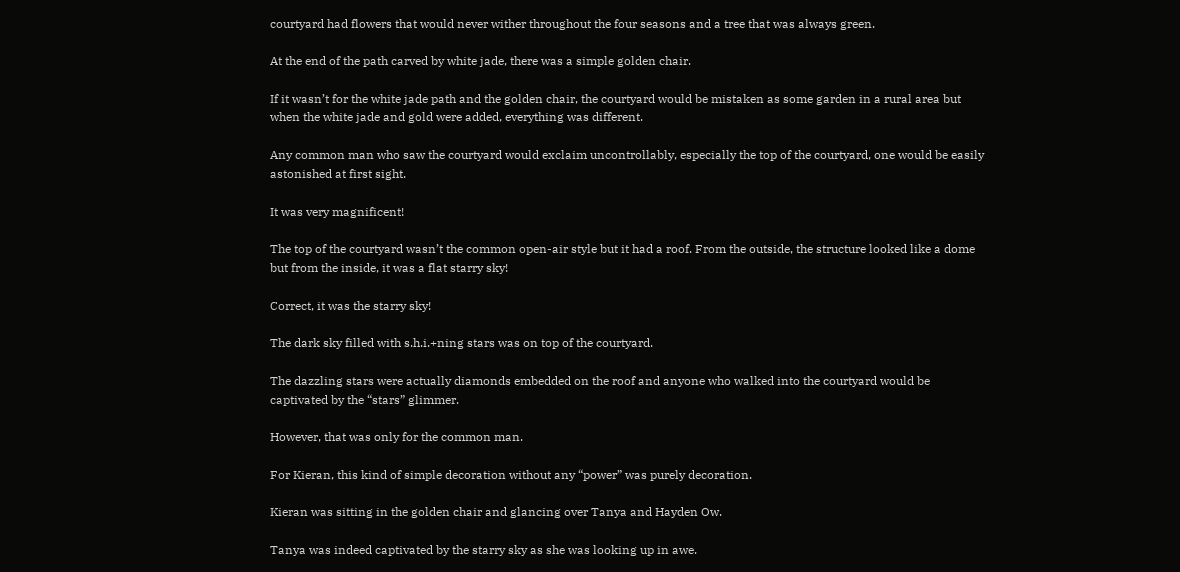courtyard had flowers that would never wither throughout the four seasons and a tree that was always green.

At the end of the path carved by white jade, there was a simple golden chair.

If it wasn’t for the white jade path and the golden chair, the courtyard would be mistaken as some garden in a rural area but when the white jade and gold were added, everything was different.

Any common man who saw the courtyard would exclaim uncontrollably, especially the top of the courtyard, one would be easily astonished at first sight.

It was very magnificent!

The top of the courtyard wasn’t the common open-air style but it had a roof. From the outside, the structure looked like a dome but from the inside, it was a flat starry sky!

Correct, it was the starry sky!

The dark sky filled with s.h.i.+ning stars was on top of the courtyard.

The dazzling stars were actually diamonds embedded on the roof and anyone who walked into the courtyard would be captivated by the “stars” glimmer.

However, that was only for the common man.

For Kieran, this kind of simple decoration without any “power” was purely decoration.

Kieran was sitting in the golden chair and glancing over Tanya and Hayden Ow.

Tanya was indeed captivated by the starry sky as she was looking up in awe.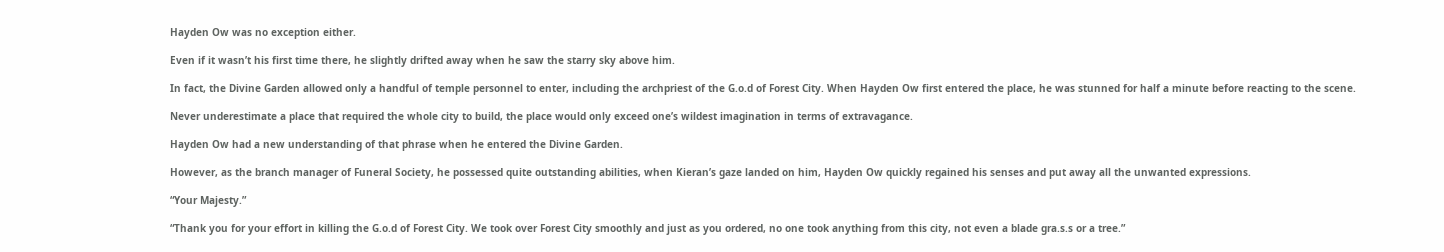Hayden Ow was no exception either.

Even if it wasn’t his first time there, he slightly drifted away when he saw the starry sky above him.

In fact, the Divine Garden allowed only a handful of temple personnel to enter, including the archpriest of the G.o.d of Forest City. When Hayden Ow first entered the place, he was stunned for half a minute before reacting to the scene.

Never underestimate a place that required the whole city to build, the place would only exceed one’s wildest imagination in terms of extravagance.

Hayden Ow had a new understanding of that phrase when he entered the Divine Garden.

However, as the branch manager of Funeral Society, he possessed quite outstanding abilities, when Kieran’s gaze landed on him, Hayden Ow quickly regained his senses and put away all the unwanted expressions.

“Your Majesty.”

“Thank you for your effort in killing the G.o.d of Forest City. We took over Forest City smoothly and just as you ordered, no one took anything from this city, not even a blade gra.s.s or a tree.”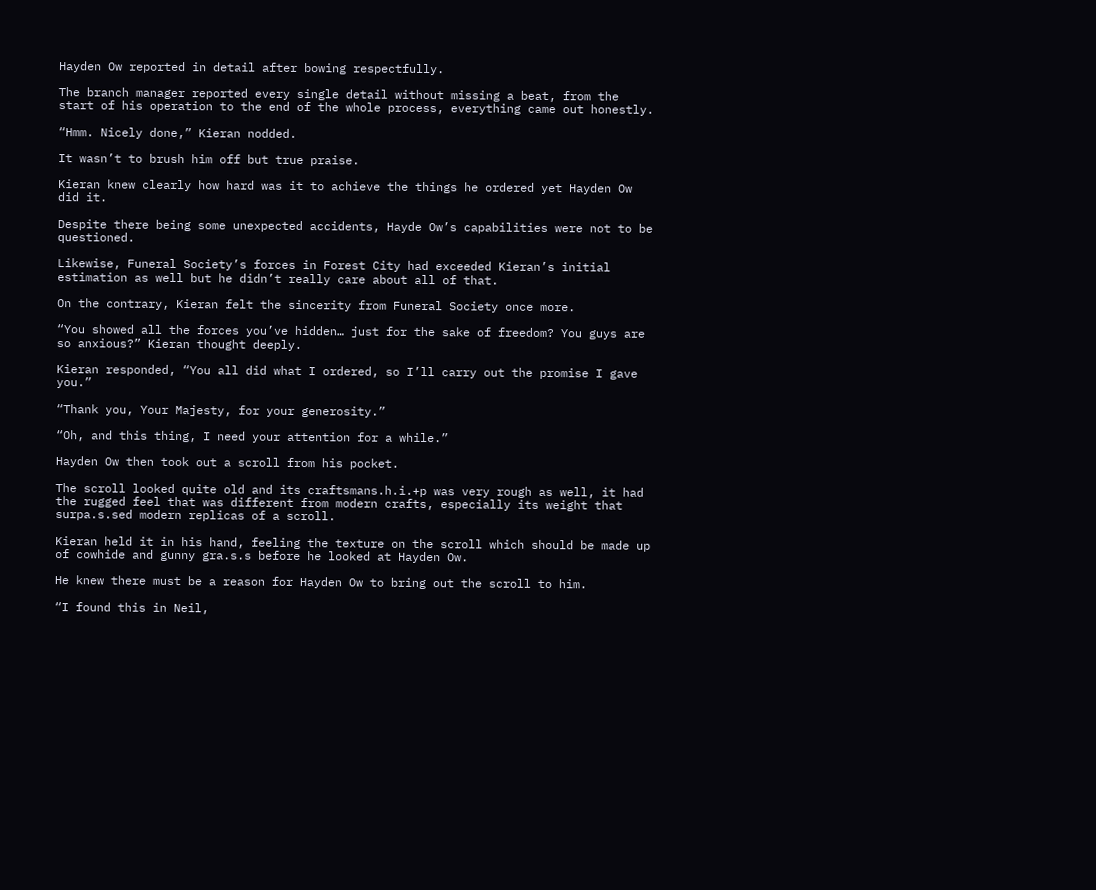Hayden Ow reported in detail after bowing respectfully.

The branch manager reported every single detail without missing a beat, from the start of his operation to the end of the whole process, everything came out honestly.

“Hmm. Nicely done,” Kieran nodded.

It wasn’t to brush him off but true praise.

Kieran knew clearly how hard was it to achieve the things he ordered yet Hayden Ow did it.

Despite there being some unexpected accidents, Hayde Ow’s capabilities were not to be questioned.

Likewise, Funeral Society’s forces in Forest City had exceeded Kieran’s initial estimation as well but he didn’t really care about all of that.

On the contrary, Kieran felt the sincerity from Funeral Society once more.

“You showed all the forces you’ve hidden… just for the sake of freedom? You guys are so anxious?” Kieran thought deeply.

Kieran responded, “You all did what I ordered, so I’ll carry out the promise I gave you.”

“Thank you, Your Majesty, for your generosity.”

“Oh, and this thing, I need your attention for a while.”

Hayden Ow then took out a scroll from his pocket.

The scroll looked quite old and its craftsmans.h.i.+p was very rough as well, it had the rugged feel that was different from modern crafts, especially its weight that surpa.s.sed modern replicas of a scroll.

Kieran held it in his hand, feeling the texture on the scroll which should be made up of cowhide and gunny gra.s.s before he looked at Hayden Ow.

He knew there must be a reason for Hayden Ow to bring out the scroll to him.

“I found this in Neil,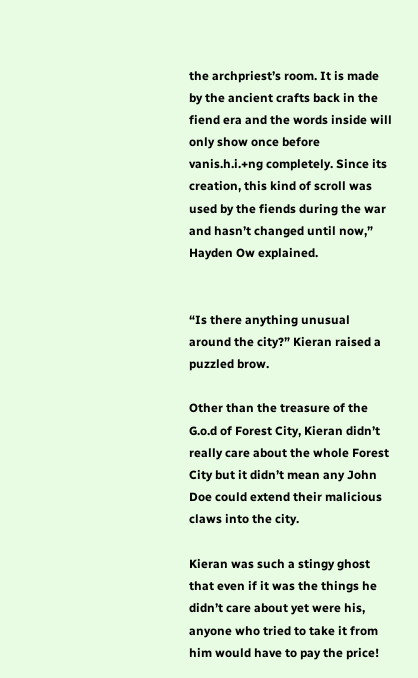the archpriest’s room. It is made by the ancient crafts back in the fiend era and the words inside will only show once before vanis.h.i.+ng completely. Since its creation, this kind of scroll was used by the fiends during the war and hasn’t changed until now,” Hayden Ow explained.


“Is there anything unusual around the city?” Kieran raised a puzzled brow.

Other than the treasure of the G.o.d of Forest City, Kieran didn’t really care about the whole Forest City but it didn’t mean any John Doe could extend their malicious claws into the city.

Kieran was such a stingy ghost that even if it was the things he didn’t care about yet were his, anyone who tried to take it from him would have to pay the price!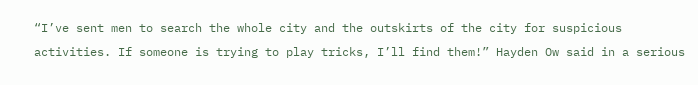“I’ve sent men to search the whole city and the outskirts of the city for suspicious activities. If someone is trying to play tricks, I’ll find them!” Hayden Ow said in a serious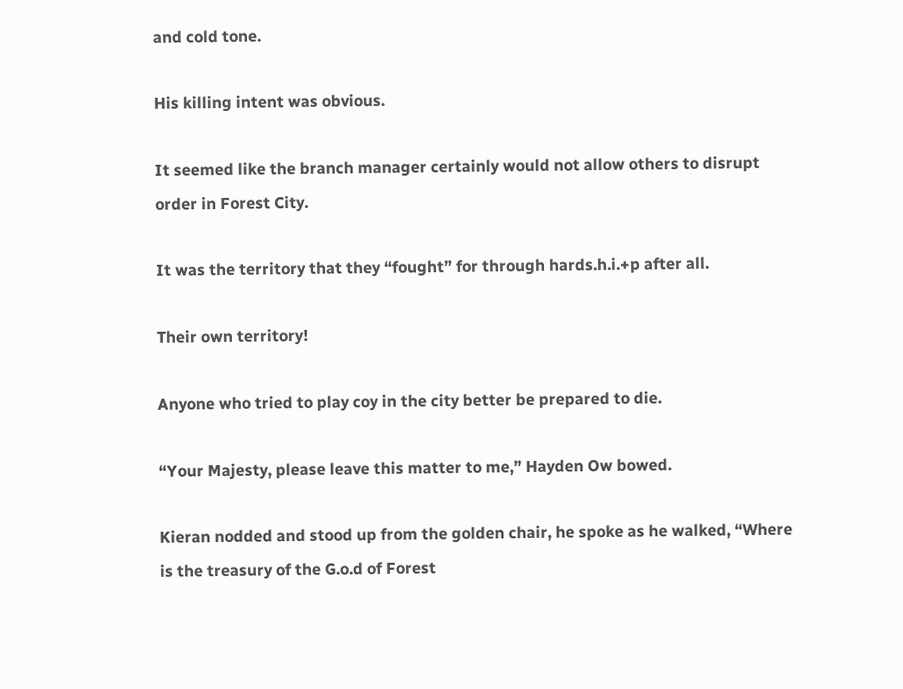and cold tone.

His killing intent was obvious.

It seemed like the branch manager certainly would not allow others to disrupt order in Forest City.

It was the territory that they “fought” for through hards.h.i.+p after all.

Their own territory!

Anyone who tried to play coy in the city better be prepared to die.

“Your Majesty, please leave this matter to me,” Hayden Ow bowed.

Kieran nodded and stood up from the golden chair, he spoke as he walked, “Where is the treasury of the G.o.d of Forest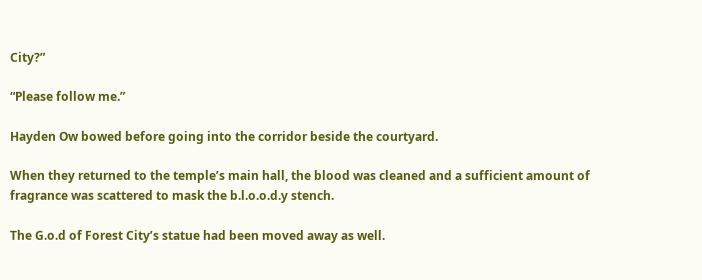City?”

“Please follow me.”

Hayden Ow bowed before going into the corridor beside the courtyard.

When they returned to the temple’s main hall, the blood was cleaned and a sufficient amount of fragrance was scattered to mask the b.l.o.o.d.y stench.

The G.o.d of Forest City’s statue had been moved away as well.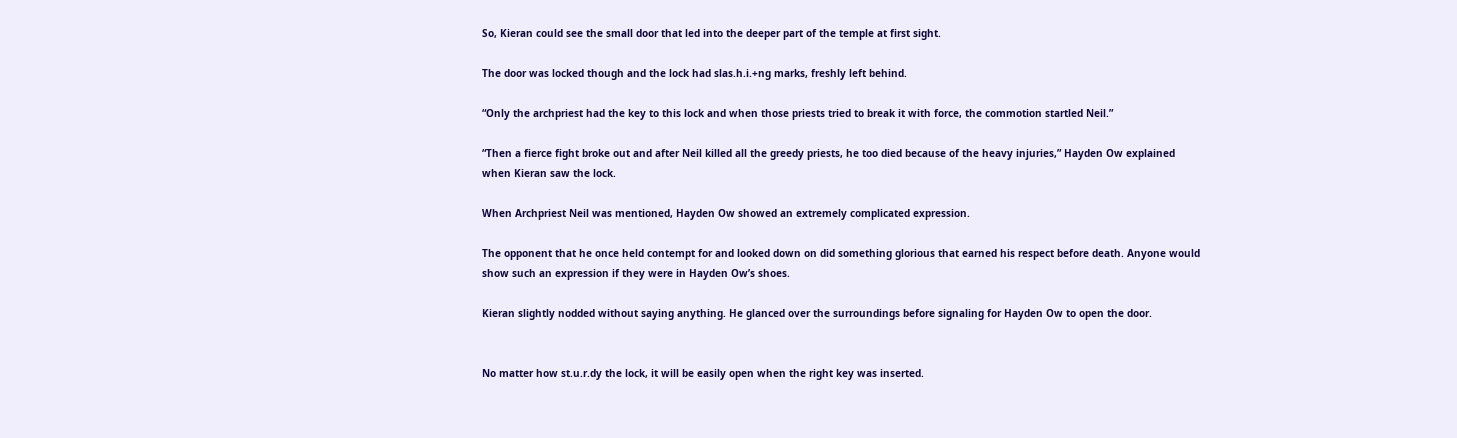So, Kieran could see the small door that led into the deeper part of the temple at first sight.

The door was locked though and the lock had slas.h.i.+ng marks, freshly left behind.

“Only the archpriest had the key to this lock and when those priests tried to break it with force, the commotion startled Neil.”

“Then a fierce fight broke out and after Neil killed all the greedy priests, he too died because of the heavy injuries,” Hayden Ow explained when Kieran saw the lock.

When Archpriest Neil was mentioned, Hayden Ow showed an extremely complicated expression.

The opponent that he once held contempt for and looked down on did something glorious that earned his respect before death. Anyone would show such an expression if they were in Hayden Ow’s shoes.

Kieran slightly nodded without saying anything. He glanced over the surroundings before signaling for Hayden Ow to open the door.


No matter how st.u.r.dy the lock, it will be easily open when the right key was inserted.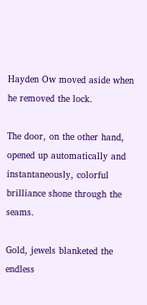Hayden Ow moved aside when he removed the lock.

The door, on the other hand, opened up automatically and instantaneously, colorful brilliance shone through the seams.

Gold, jewels blanketed the endless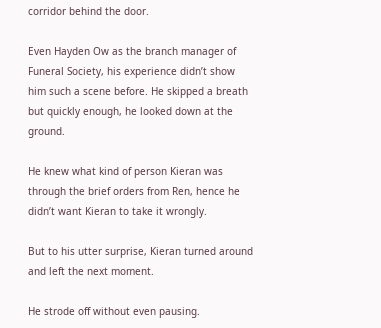corridor behind the door.

Even Hayden Ow as the branch manager of Funeral Society, his experience didn’t show him such a scene before. He skipped a breath but quickly enough, he looked down at the ground.

He knew what kind of person Kieran was through the brief orders from Ren, hence he didn’t want Kieran to take it wrongly.

But to his utter surprise, Kieran turned around and left the next moment.

He strode off without even pausing.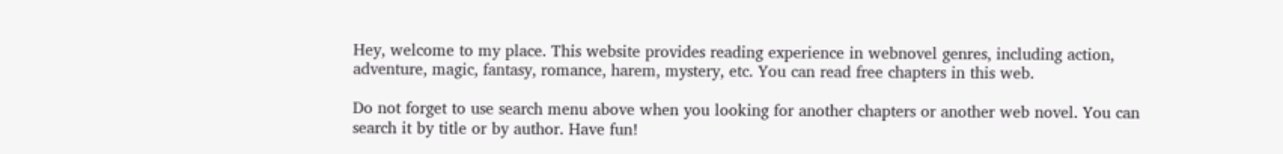Hey, welcome to my place. This website provides reading experience in webnovel genres, including action, adventure, magic, fantasy, romance, harem, mystery, etc. You can read free chapters in this web.

Do not forget to use search menu above when you looking for another chapters or another web novel. You can search it by title or by author. Have fun!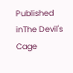Published inThe Devil's Cage